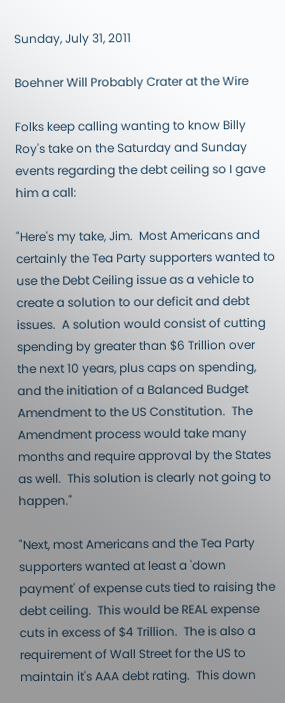Sunday, July 31, 2011

Boehner Will Probably Crater at the Wire

Folks keep calling wanting to know Billy Roy's take on the Saturday and Sunday events regarding the debt ceiling so I gave him a call:

"Here's my take, Jim.  Most Americans and certainly the Tea Party supporters wanted to use the Debt Ceiling issue as a vehicle to create a solution to our deficit and debt issues.  A solution would consist of cutting spending by greater than $6 Trillion over the next 10 years, plus caps on spending, and the initiation of a Balanced Budget Amendment to the US Constitution.  The Amendment process would take many months and require approval by the States as well.  This solution is clearly not going to happen."

"Next, most Americans and the Tea Party supporters wanted at least a 'down payment' of expense cuts tied to raising the debt ceiling.  This would be REAL expense cuts in excess of $4 Trillion.  The is also a requirement of Wall Street for the US to maintain it's AAA debt rating.  This down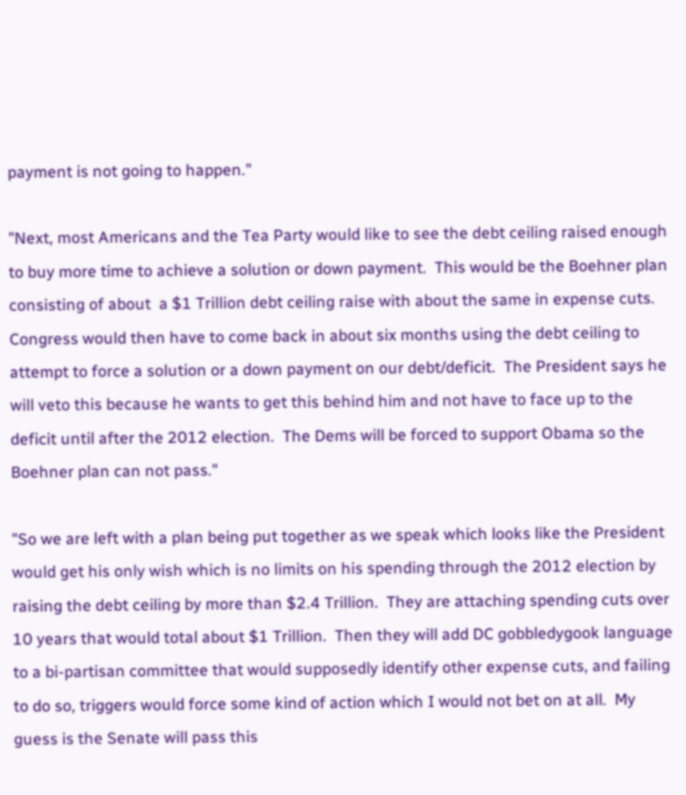payment is not going to happen."

"Next, most Americans and the Tea Party would like to see the debt ceiling raised enough to buy more time to achieve a solution or down payment.  This would be the Boehner plan consisting of about  a $1 Trillion debt ceiling raise with about the same in expense cuts.  Congress would then have to come back in about six months using the debt ceiling to attempt to force a solution or a down payment on our debt/deficit.  The President says he will veto this because he wants to get this behind him and not have to face up to the deficit until after the 2012 election.  The Dems will be forced to support Obama so the Boehner plan can not pass."

"So we are left with a plan being put together as we speak which looks like the President would get his only wish which is no limits on his spending through the 2012 election by raising the debt ceiling by more than $2.4 Trillion.  They are attaching spending cuts over 10 years that would total about $1 Trillion.  Then they will add DC gobbledygook language to a bi-partisan committee that would supposedly identify other expense cuts, and failing to do so, triggers would force some kind of action which I would not bet on at all.  My guess is the Senate will pass this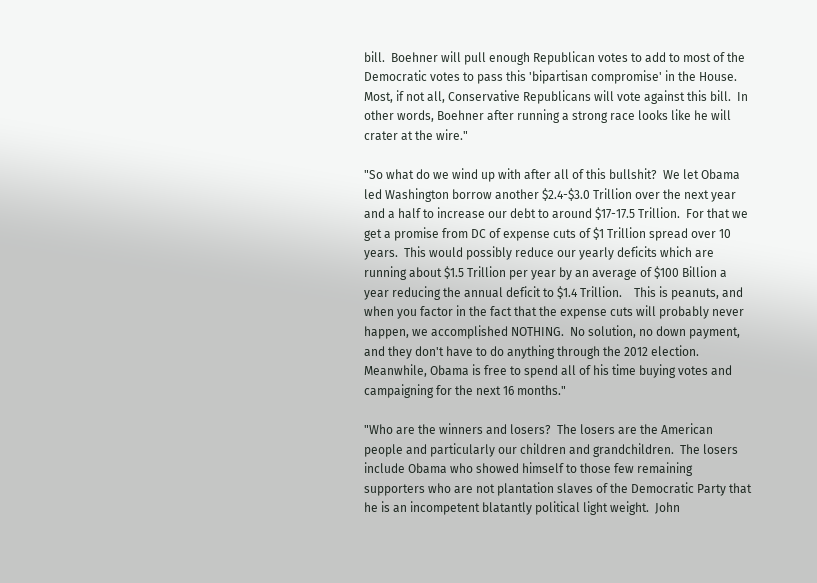bill.  Boehner will pull enough Republican votes to add to most of the Democratic votes to pass this 'bipartisan compromise' in the House.  Most, if not all, Conservative Republicans will vote against this bill.  In other words, Boehner after running a strong race looks like he will crater at the wire."

"So what do we wind up with after all of this bullshit?  We let Obama led Washington borrow another $2.4-$3.0 Trillion over the next year and a half to increase our debt to around $17-17.5 Trillion.  For that we get a promise from DC of expense cuts of $1 Trillion spread over 10 years.  This would possibly reduce our yearly deficits which are running about $1.5 Trillion per year by an average of $100 Billion a year reducing the annual deficit to $1.4 Trillion.    This is peanuts, and when you factor in the fact that the expense cuts will probably never happen, we accomplished NOTHING.  No solution, no down payment, and they don't have to do anything through the 2012 election.  Meanwhile, Obama is free to spend all of his time buying votes and campaigning for the next 16 months."

"Who are the winners and losers?  The losers are the American people and particularly our children and grandchildren.  The losers include Obama who showed himself to those few remaining supporters who are not plantation slaves of the Democratic Party that he is an incompetent blatantly political light weight.  John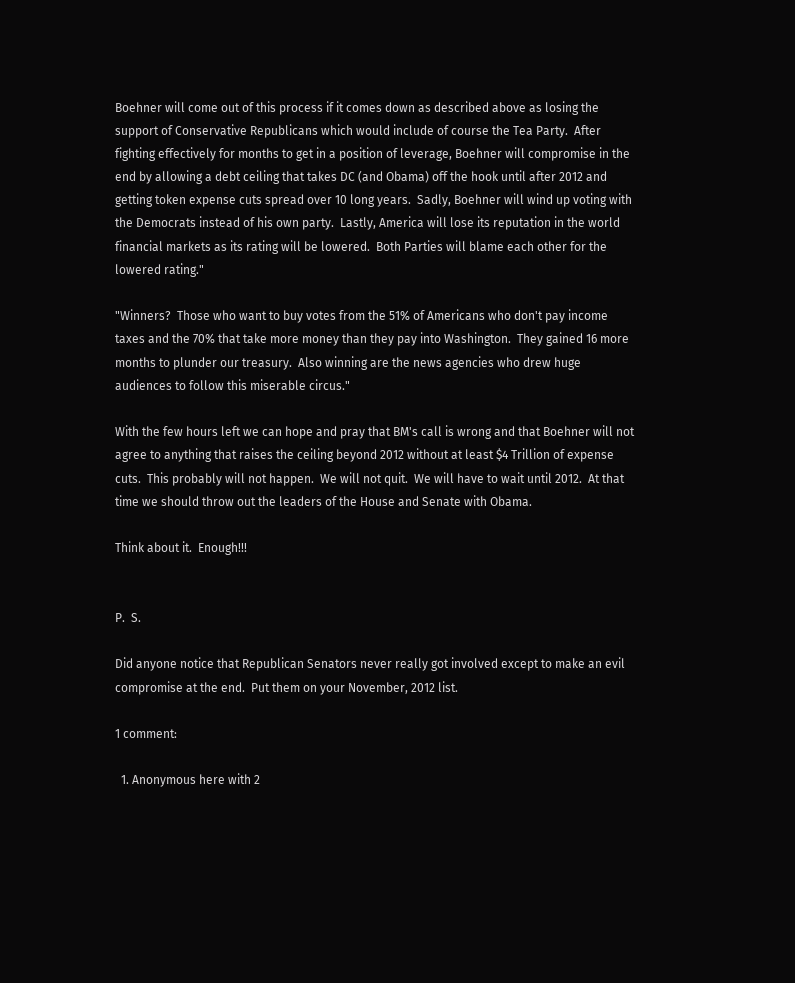Boehner will come out of this process if it comes down as described above as losing the support of Conservative Republicans which would include of course the Tea Party.  After fighting effectively for months to get in a position of leverage, Boehner will compromise in the end by allowing a debt ceiling that takes DC (and Obama) off the hook until after 2012 and getting token expense cuts spread over 10 long years.  Sadly, Boehner will wind up voting with the Democrats instead of his own party.  Lastly, America will lose its reputation in the world financial markets as its rating will be lowered.  Both Parties will blame each other for the lowered rating."

"Winners?  Those who want to buy votes from the 51% of Americans who don't pay income taxes and the 70% that take more money than they pay into Washington.  They gained 16 more months to plunder our treasury.  Also winning are the news agencies who drew huge audiences to follow this miserable circus."

With the few hours left we can hope and pray that BM's call is wrong and that Boehner will not agree to anything that raises the ceiling beyond 2012 without at least $4 Trillion of expense cuts.  This probably will not happen.  We will not quit.  We will have to wait until 2012.  At that time we should throw out the leaders of the House and Senate with Obama.

Think about it.  Enough!!!


P.  S.

Did anyone notice that Republican Senators never really got involved except to make an evil compromise at the end.  Put them on your November, 2012 list.

1 comment:

  1. Anonymous here with 2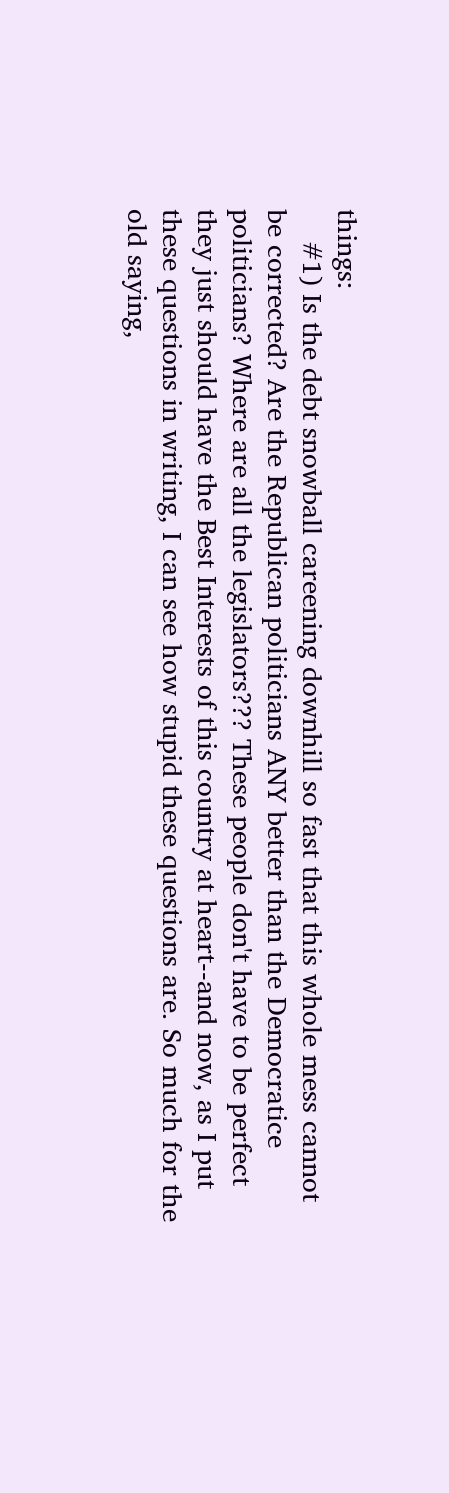things:
    #1) Is the debt snowball careening downhill so fast that this whole mess cannot be corrected? Are the Republican politicians ANY better than the Democratice politicians? Where are all the legislators??? These people don't have to be perfect they just should have the Best Interests of this country at heart--and now, as I put these questions in writing, I can see how stupid these questions are. So much for the old saying,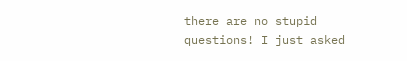there are no stupid questions! I just asked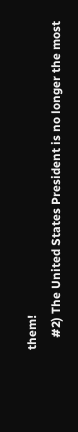them!
    #2) The United States President is no longer the most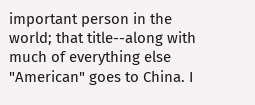important person in the world; that title--along with much of everything else "American" goes to China. I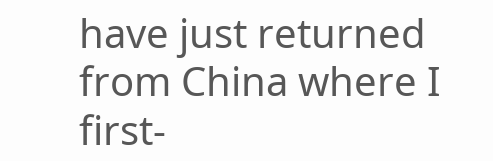have just returned from China where I first-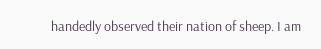handedly observed their nation of sheep. I am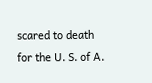scared to death for the U. S. of A.